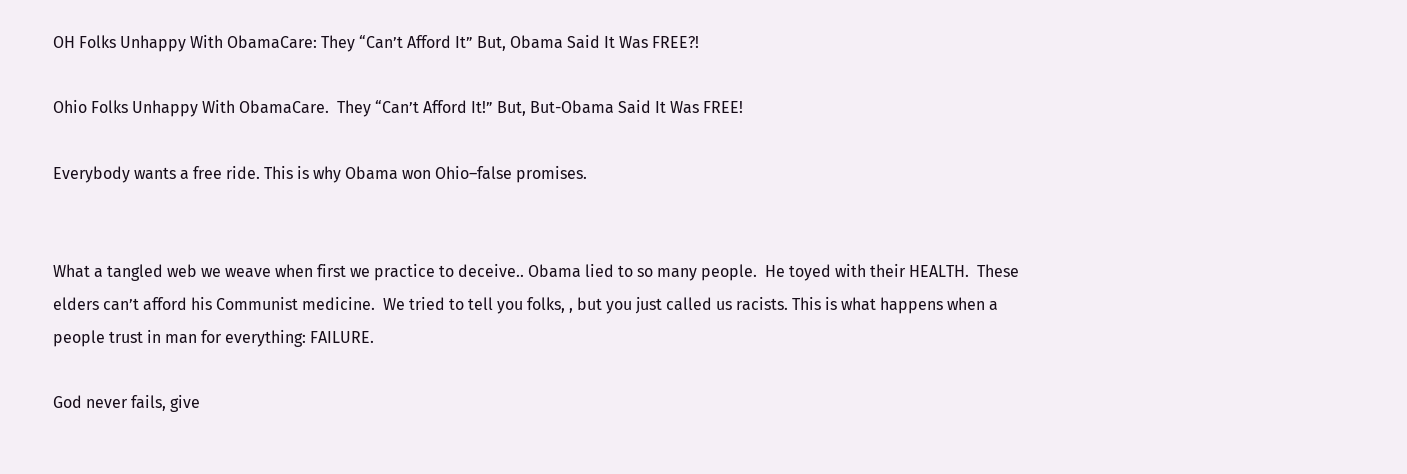OH Folks Unhappy With ObamaCare: They “Can’t Afford It” But, Obama Said It Was FREE?!

Ohio Folks Unhappy With ObamaCare.  They “Can’t Afford It!” But, But-Obama Said It Was FREE!

Everybody wants a free ride. This is why Obama won Ohio–false promises.


What a tangled web we weave when first we practice to deceive.. Obama lied to so many people.  He toyed with their HEALTH.  These elders can’t afford his Communist medicine.  We tried to tell you folks, , but you just called us racists. This is what happens when a people trust in man for everything: FAILURE.

God never fails, give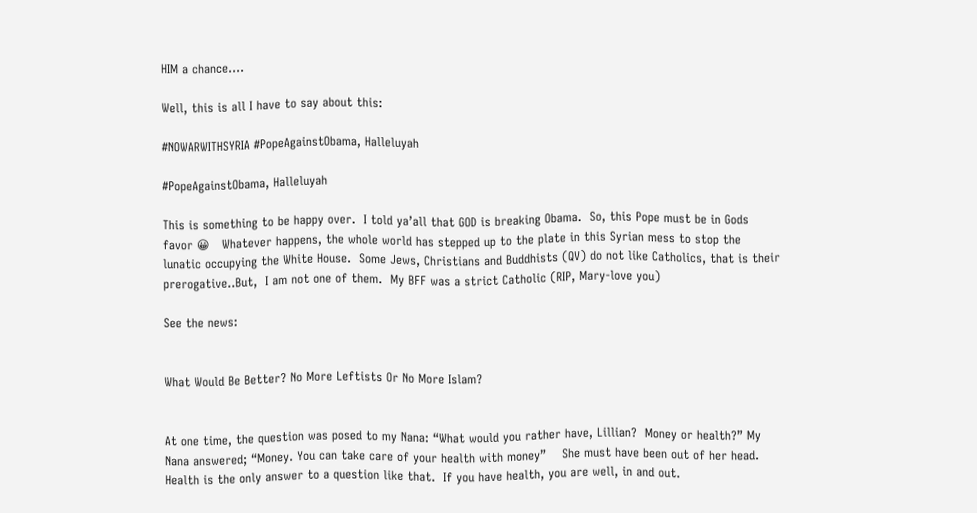HIM a chance….

Well, this is all I have to say about this:

#NOWARWITHSYRIA #PopeAgainstObama, Halleluyah

#PopeAgainstObama, Halleluyah

This is something to be happy over.  I told ya’all that GOD is breaking Obama.  So, this Pope must be in Gods favor 😀   Whatever happens, the whole world has stepped up to the plate in this Syrian mess to stop the lunatic occupying the White House.  Some Jews, Christians and Buddhists (QV) do not like Catholics, that is their prerogative..But,  I am not one of them.  My BFF was a strict Catholic (RIP, Mary-love you)

See the news:


What Would Be Better? No More Leftists Or No More Islam?


At one time, the question was posed to my Nana: “What would you rather have, Lillian?  Money or health?” My Nana answered; “Money. You can take care of your health with money”    She must have been out of her head.  Health is the only answer to a question like that.  If you have health, you are well, in and out.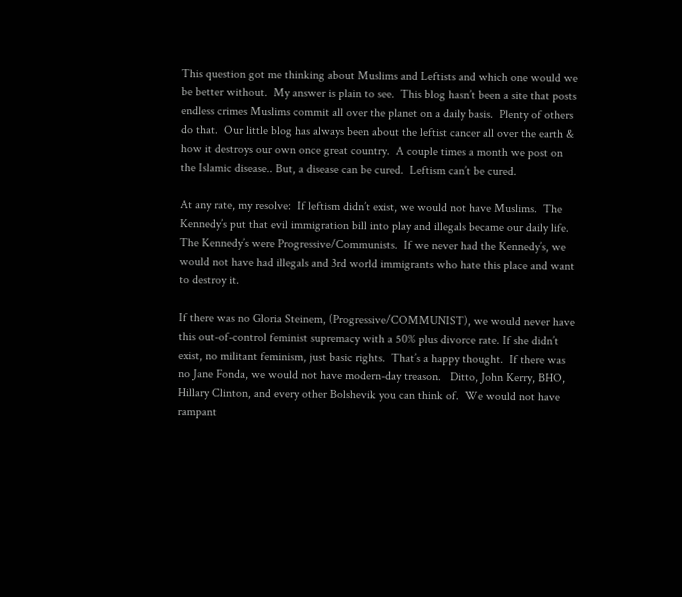This question got me thinking about Muslims and Leftists and which one would we be better without.  My answer is plain to see.  This blog hasn’t been a site that posts endless crimes Muslims commit all over the planet on a daily basis.  Plenty of others do that.  Our little blog has always been about the leftist cancer all over the earth & how it destroys our own once great country.  A couple times a month we post on the Islamic disease.. But, a disease can be cured.  Leftism can’t be cured.

At any rate, my resolve:  If leftism didn’t exist, we would not have Muslims.  The Kennedy’s put that evil immigration bill into play and illegals became our daily life.  The Kennedy’s were Progressive/Communists.  If we never had the Kennedy’s, we would not have had illegals and 3rd world immigrants who hate this place and want to destroy it.

If there was no Gloria Steinem, (Progressive/COMMUNIST), we would never have this out-of-control feminist supremacy with a 50% plus divorce rate. If she didn’t exist, no militant feminism, just basic rights.  That’s a happy thought.  If there was no Jane Fonda, we would not have modern-day treason.   Ditto, John Kerry, BHO, Hillary Clinton, and every other Bolshevik you can think of.  We would not have rampant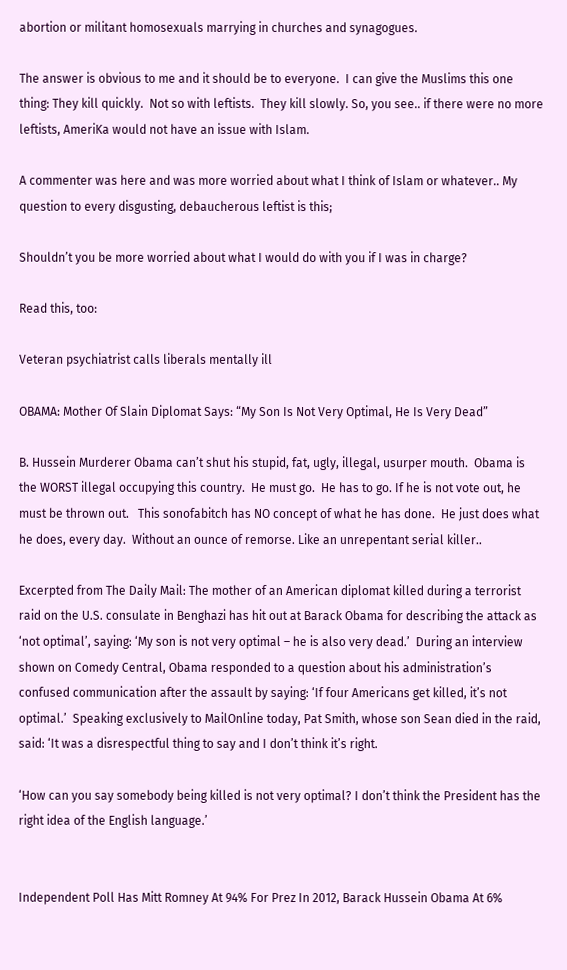abortion or militant homosexuals marrying in churches and synagogues.

The answer is obvious to me and it should be to everyone.  I can give the Muslims this one thing: They kill quickly.  Not so with leftists.  They kill slowly. So, you see.. if there were no more leftists, AmeriKa would not have an issue with Islam.

A commenter was here and was more worried about what I think of Islam or whatever.. My question to every disgusting, debaucherous leftist is this;

Shouldn’t you be more worried about what I would do with you if I was in charge?

Read this, too:

Veteran psychiatrist calls liberals mentally ill

OBAMA: Mother Of Slain Diplomat Says: “My Son Is Not Very Optimal, He Is Very Dead”

B. Hussein Murderer Obama can’t shut his stupid, fat, ugly, illegal, usurper mouth.  Obama is the WORST illegal occupying this country.  He must go.  He has to go. If he is not vote out, he must be thrown out.   This sonofabitch has NO concept of what he has done.  He just does what he does, every day.  Without an ounce of remorse. Like an unrepentant serial killer..

Excerpted from The Daily Mail: The mother of an American diplomat killed during a terrorist raid on the U.S. consulate in Benghazi has hit out at Barack Obama for describing the attack as ‘not optimal’, saying: ‘My son is not very optimal – he is also very dead.’  During an interview shown on Comedy Central, Obama responded to a question about his administration’s confused communication after the assault by saying: ‘If four Americans get killed, it’s not optimal.’  Speaking exclusively to MailOnline today, Pat Smith, whose son Sean died in the raid, said: ‘It was a disrespectful thing to say and I don’t think it’s right.

‘How can you say somebody being killed is not very optimal? I don’t think the President has the right idea of the English language.’


Independent Poll Has Mitt Romney At 94% For Prez In 2012, Barack Hussein Obama At 6%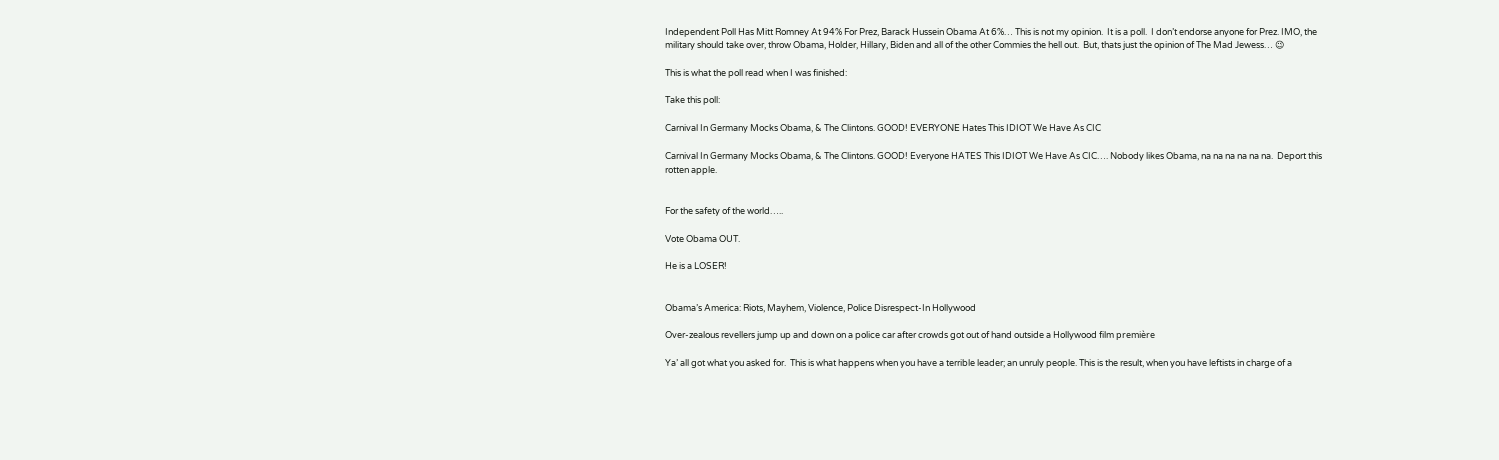Independent Poll Has Mitt Romney At 94% For Prez, Barack Hussein Obama At 6%… This is not my opinion.  It is a poll.  I don’t endorse anyone for Prez. IMO, the military should take over, throw Obama, Holder, Hillary, Biden and all of the other Commies the hell out.  But, thats just the opinion of The Mad Jewess… 😉

This is what the poll read when I was finished:

Take this poll:

Carnival In Germany Mocks Obama, & The Clintons. GOOD! EVERYONE Hates This IDIOT We Have As CIC

Carnival In Germany Mocks Obama, & The Clintons. GOOD! Everyone HATES This IDIOT We Have As CIC…. Nobody likes Obama, na na na na na na.  Deport this rotten apple.


For the safety of the world…..

Vote Obama OUT.

He is a LOSER!


Obama’s America: Riots, Mayhem, Violence, Police Disrespect-In Hollywood

Over-zealous revellers jump up and down on a police car after crowds got out of hand outside a Hollywood film première

Ya’ all got what you asked for.  This is what happens when you have a terrible leader; an unruly people. This is the result, when you have leftists in charge of a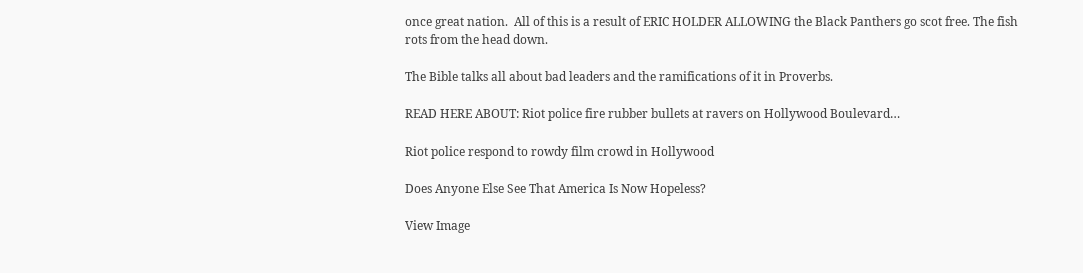once great nation.  All of this is a result of ERIC HOLDER ALLOWING the Black Panthers go scot free. The fish rots from the head down.

The Bible talks all about bad leaders and the ramifications of it in Proverbs.

READ HERE ABOUT: Riot police fire rubber bullets at ravers on Hollywood Boulevard…

Riot police respond to rowdy film crowd in Hollywood

Does Anyone Else See That America Is Now Hopeless?

View Image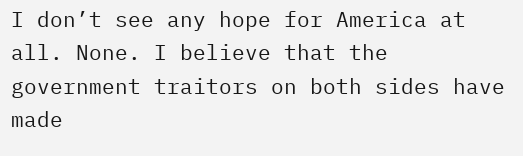I don’t see any hope for America at all. None. I believe that the government traitors on both sides have made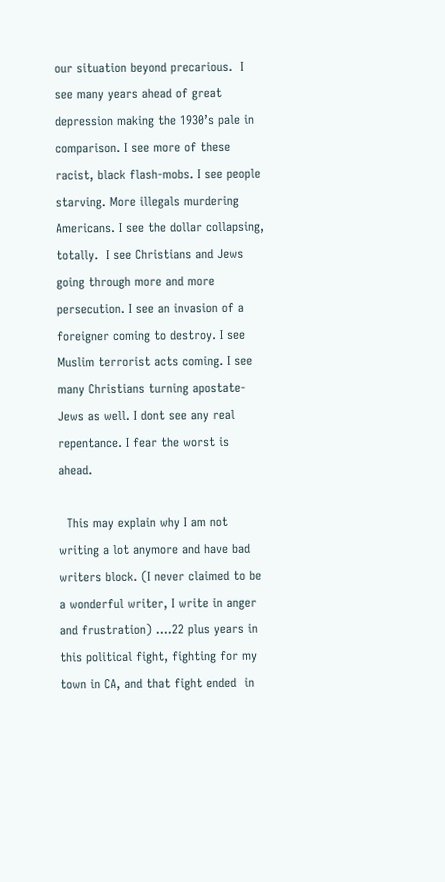our situation beyond precarious.  I see many years ahead of great depression making the 1930’s pale in comparison. I see more of these racist, black flash-mobs. I see people starving. More illegals murdering Americans. I see the dollar collapsing, totally.  I see Christians and Jews going through more and more persecution. I see an invasion of a foreigner coming to destroy. I see Muslim terrorist acts coming. I see many Christians turning apostate- Jews as well. I dont see any real repentance. I fear the worst is ahead.

  This may explain why I am not writing a lot anymore and have bad writers block. (I never claimed to be a wonderful writer, I write in anger and frustration) ….22 plus years in this political fight, fighting for my town in CA, and that fight ended  in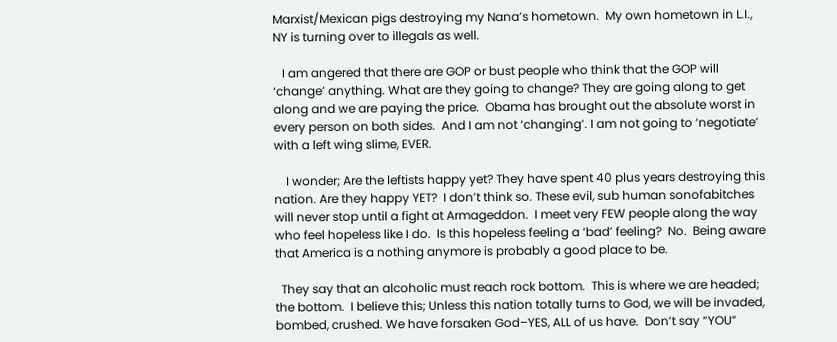Marxist/Mexican pigs destroying my Nana’s hometown.  My own hometown in L.I., NY is turning over to illegals as well.

   I am angered that there are GOP or bust people who think that the GOP will ‘change’ anything. What are they going to change? They are going along to get along and we are paying the price.  Obama has brought out the absolute worst in every person on both sides.  And I am not ‘changing’. I am not going to ‘negotiate’ with a left wing slime, EVER.

    I wonder; Are the leftists happy yet? They have spent 40 plus years destroying this nation. Are they happy YET?  I don’t think so. These evil, sub human sonofabitches will never stop until a fight at Armageddon.  I meet very FEW people along the way who feel hopeless like I do.  Is this hopeless feeling a ‘bad’ feeling?  No.  Being aware that America is a nothing anymore is probably a good place to be.

  They say that an alcoholic must reach rock bottom.  This is where we are headed; the bottom.  I believe this; Unless this nation totally turns to God, we will be invaded, bombed, crushed. We have forsaken God–YES, ALL of us have.  Don’t say “YOU”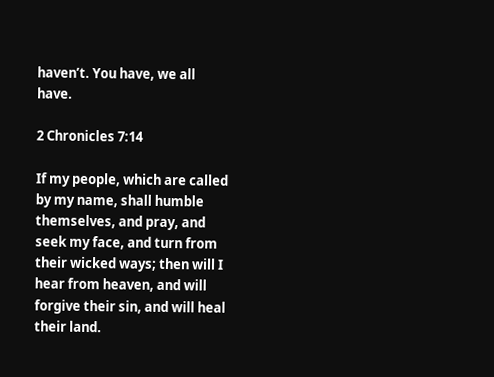haven’t. You have, we all have.

2 Chronicles 7:14

If my people, which are called by my name, shall humble themselves, and pray, and seek my face, and turn from their wicked ways; then will I hear from heaven, and will forgive their sin, and will heal their land.